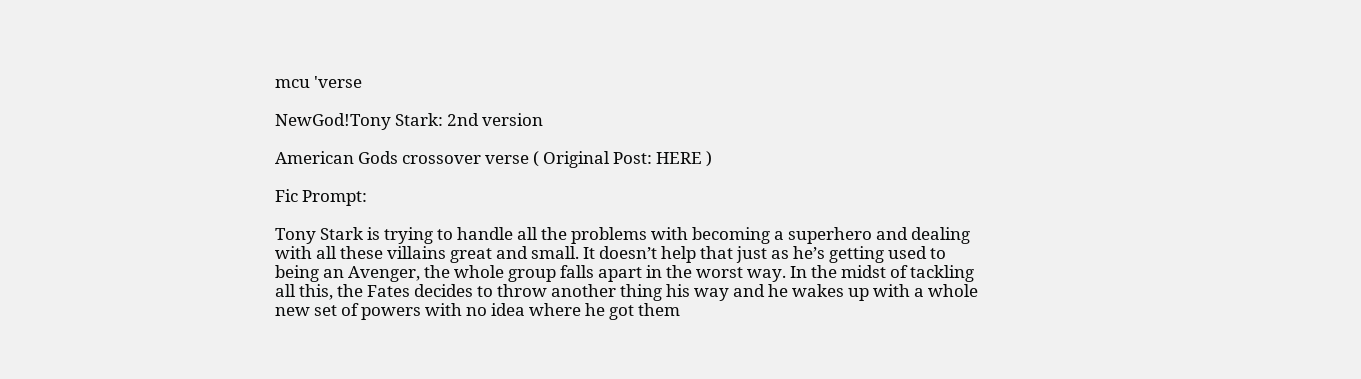mcu 'verse

NewGod!Tony Stark: 2nd version

American Gods crossover verse ( Original Post: HERE )

Fic Prompt:

Tony Stark is trying to handle all the problems with becoming a superhero and dealing with all these villains great and small. It doesn’t help that just as he’s getting used to being an Avenger, the whole group falls apart in the worst way. In the midst of tackling all this, the Fates decides to throw another thing his way and he wakes up with a whole new set of powers with no idea where he got them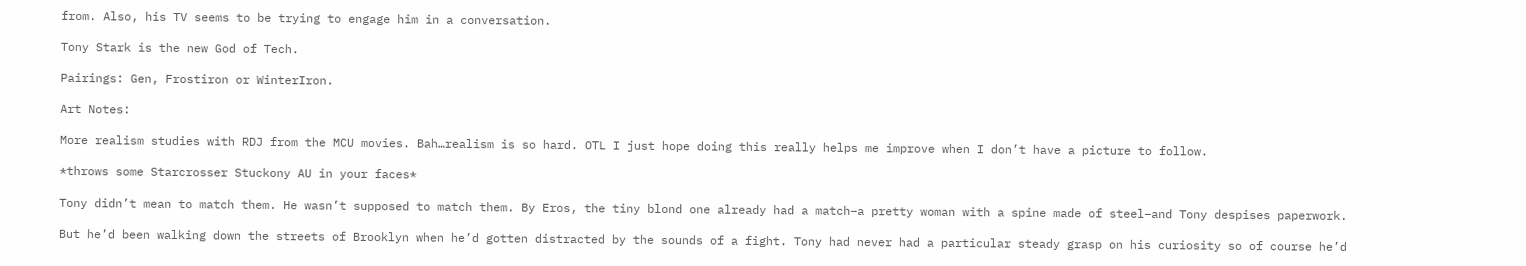from. Also, his TV seems to be trying to engage him in a conversation.

Tony Stark is the new God of Tech.

Pairings: Gen, Frostiron or WinterIron.

Art Notes:

More realism studies with RDJ from the MCU movies. Bah…realism is so hard. OTL I just hope doing this really helps me improve when I don’t have a picture to follow.

*throws some Starcrosser Stuckony AU in your faces*

Tony didn’t mean to match them. He wasn’t supposed to match them. By Eros, the tiny blond one already had a match–a pretty woman with a spine made of steel–and Tony despises paperwork.

But he’d been walking down the streets of Brooklyn when he’d gotten distracted by the sounds of a fight. Tony had never had a particular steady grasp on his curiosity so of course he’d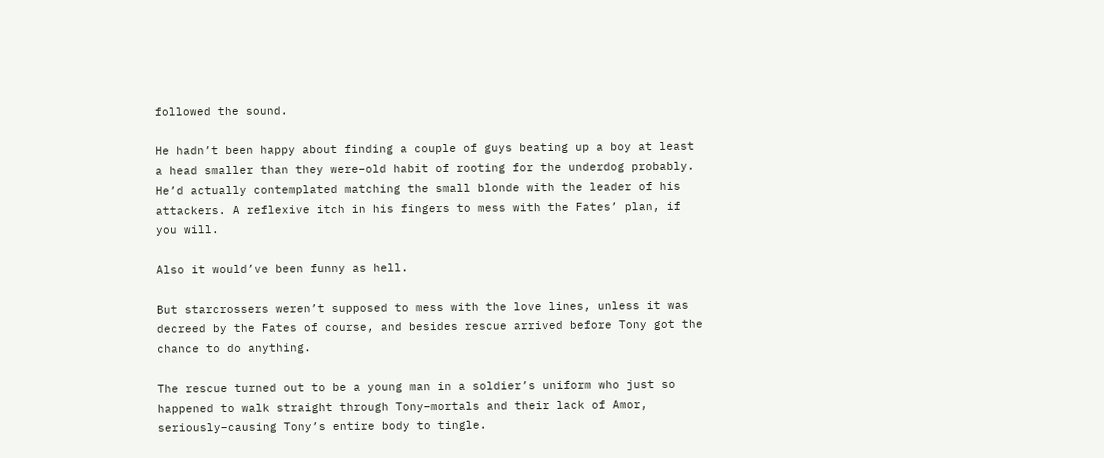followed the sound.

He hadn’t been happy about finding a couple of guys beating up a boy at least a head smaller than they were–old habit of rooting for the underdog probably. He’d actually contemplated matching the small blonde with the leader of his attackers. A reflexive itch in his fingers to mess with the Fates’ plan, if you will.

Also it would’ve been funny as hell.

But starcrossers weren’t supposed to mess with the love lines, unless it was decreed by the Fates of course, and besides rescue arrived before Tony got the chance to do anything.

The rescue turned out to be a young man in a soldier’s uniform who just so happened to walk straight through Tony–mortals and their lack of Amor, seriously–causing Tony’s entire body to tingle.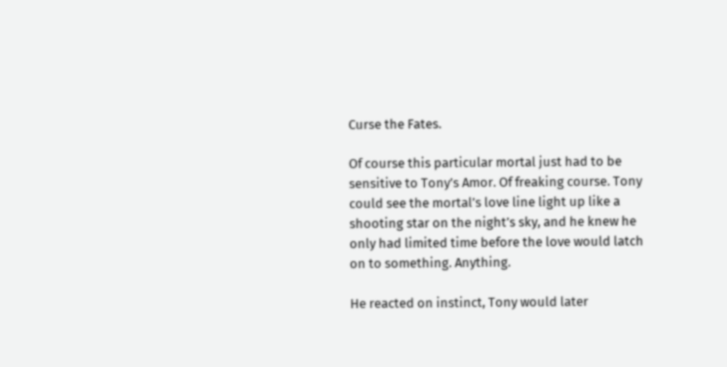Curse the Fates.

Of course this particular mortal just had to be sensitive to Tony’s Amor. Of freaking course. Tony could see the mortal’s love line light up like a shooting star on the night’s sky, and he knew he only had limited time before the love would latch on to something. Anything.

He reacted on instinct, Tony would later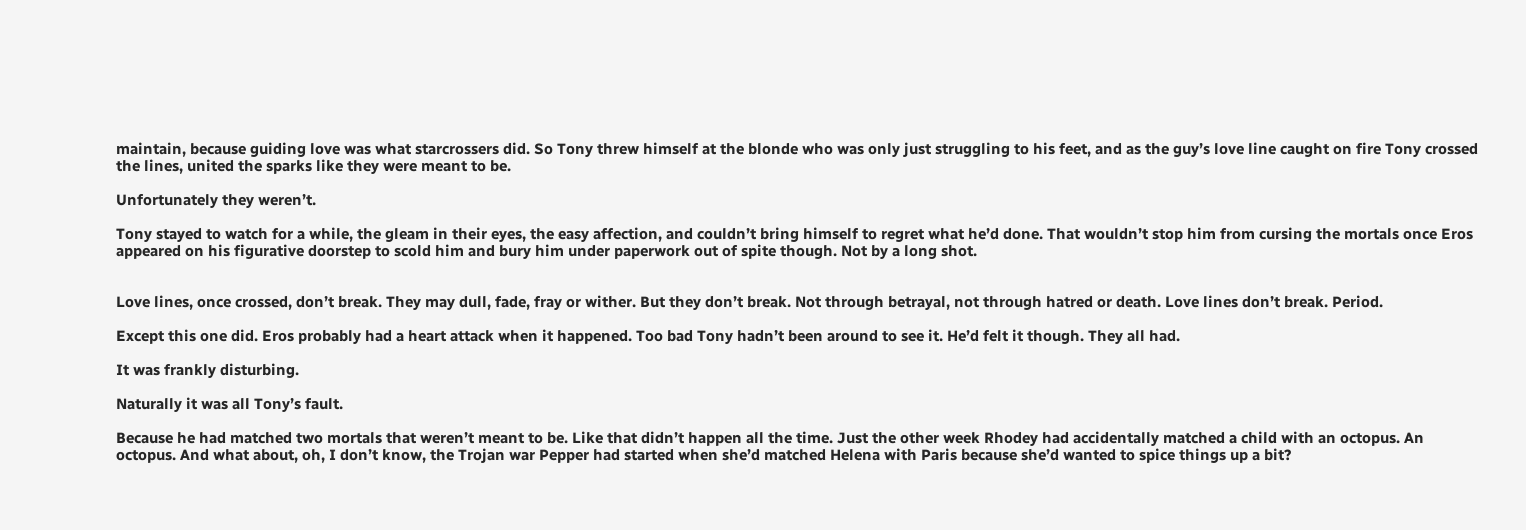maintain, because guiding love was what starcrossers did. So Tony threw himself at the blonde who was only just struggling to his feet, and as the guy’s love line caught on fire Tony crossed the lines, united the sparks like they were meant to be.

Unfortunately they weren’t.

Tony stayed to watch for a while, the gleam in their eyes, the easy affection, and couldn’t bring himself to regret what he’d done. That wouldn’t stop him from cursing the mortals once Eros appeared on his figurative doorstep to scold him and bury him under paperwork out of spite though. Not by a long shot.


Love lines, once crossed, don’t break. They may dull, fade, fray or wither. But they don’t break. Not through betrayal, not through hatred or death. Love lines don’t break. Period.

Except this one did. Eros probably had a heart attack when it happened. Too bad Tony hadn’t been around to see it. He’d felt it though. They all had.

It was frankly disturbing.

Naturally it was all Tony’s fault.

Because he had matched two mortals that weren’t meant to be. Like that didn’t happen all the time. Just the other week Rhodey had accidentally matched a child with an octopus. An octopus. And what about, oh, I don’t know, the Trojan war Pepper had started when she’d matched Helena with Paris because she’d wanted to spice things up a bit?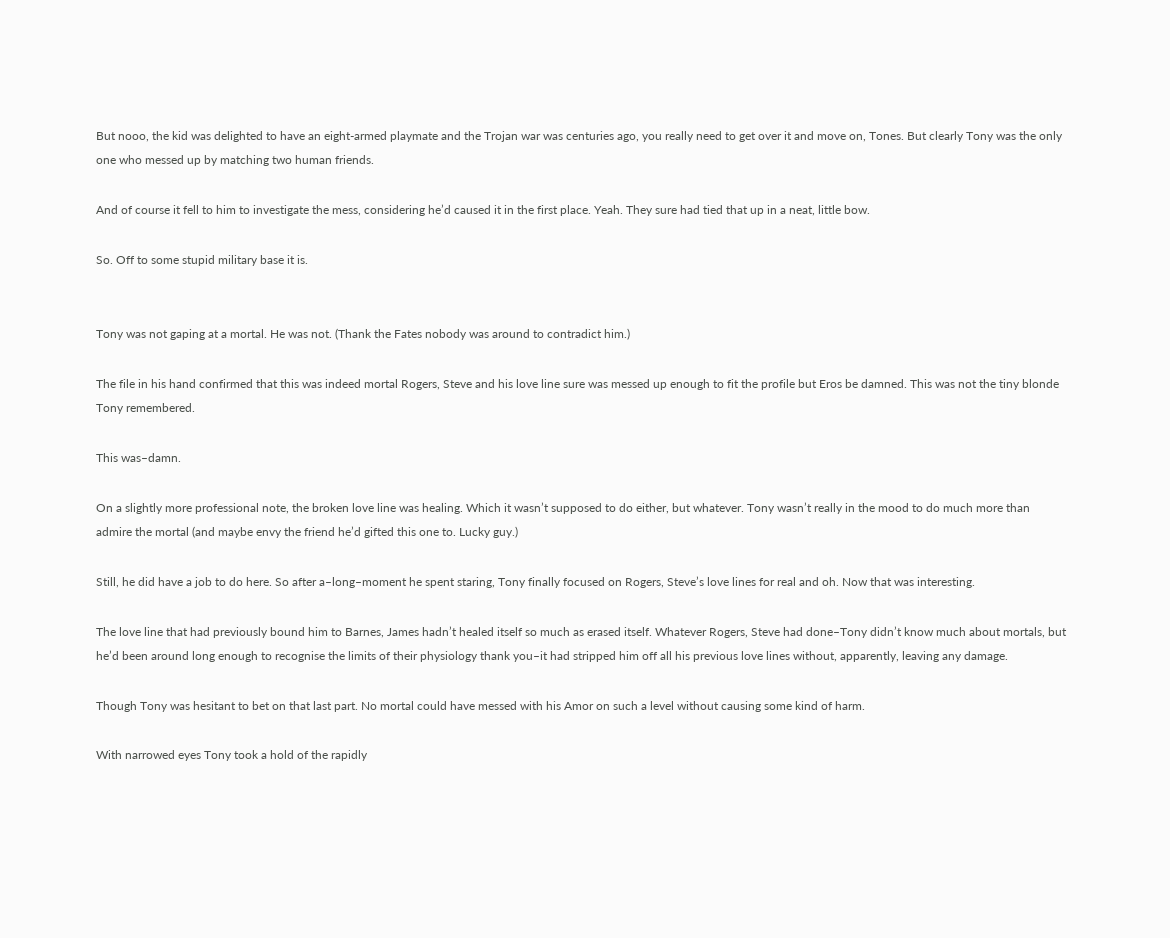But nooo, the kid was delighted to have an eight-armed playmate and the Trojan war was centuries ago, you really need to get over it and move on, Tones. But clearly Tony was the only one who messed up by matching two human friends.

And of course it fell to him to investigate the mess, considering he’d caused it in the first place. Yeah. They sure had tied that up in a neat, little bow.

So. Off to some stupid military base it is.


Tony was not gaping at a mortal. He was not. (Thank the Fates nobody was around to contradict him.)

The file in his hand confirmed that this was indeed mortal Rogers, Steve and his love line sure was messed up enough to fit the profile but Eros be damned. This was not the tiny blonde Tony remembered.

This was–damn.

On a slightly more professional note, the broken love line was healing. Which it wasn’t supposed to do either, but whatever. Tony wasn’t really in the mood to do much more than admire the mortal (and maybe envy the friend he’d gifted this one to. Lucky guy.)

Still, he did have a job to do here. So after a–long–moment he spent staring, Tony finally focused on Rogers, Steve’s love lines for real and oh. Now that was interesting.

The love line that had previously bound him to Barnes, James hadn’t healed itself so much as erased itself. Whatever Rogers, Steve had done–Tony didn’t know much about mortals, but he’d been around long enough to recognise the limits of their physiology thank you–it had stripped him off all his previous love lines without, apparently, leaving any damage.

Though Tony was hesitant to bet on that last part. No mortal could have messed with his Amor on such a level without causing some kind of harm.

With narrowed eyes Tony took a hold of the rapidly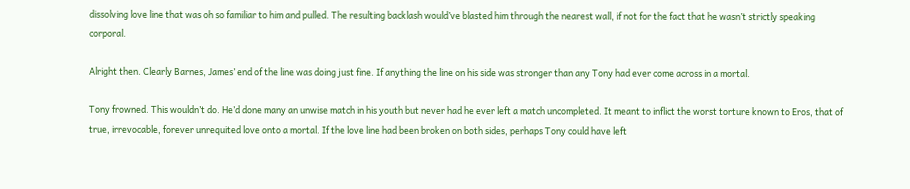dissolving love line that was oh so familiar to him and pulled. The resulting backlash would’ve blasted him through the nearest wall, if not for the fact that he wasn’t strictly speaking corporal.

Alright then. Clearly Barnes, James’ end of the line was doing just fine. If anything the line on his side was stronger than any Tony had ever come across in a mortal.

Tony frowned. This wouldn’t do. He’d done many an unwise match in his youth but never had he ever left a match uncompleted. It meant to inflict the worst torture known to Eros, that of true, irrevocable, forever unrequited love onto a mortal. If the love line had been broken on both sides, perhaps Tony could have left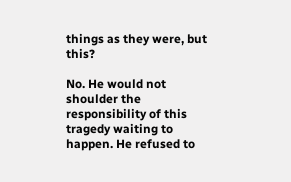things as they were, but this?

No. He would not shoulder the responsibility of this tragedy waiting to happen. He refused to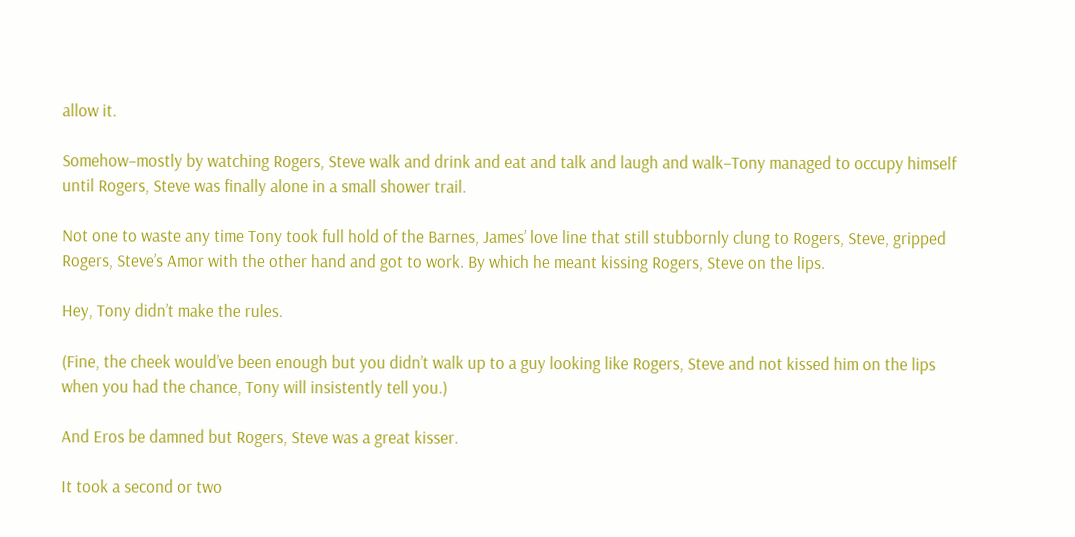allow it.

Somehow–mostly by watching Rogers, Steve walk and drink and eat and talk and laugh and walk–Tony managed to occupy himself until Rogers, Steve was finally alone in a small shower trail.

Not one to waste any time Tony took full hold of the Barnes, James’ love line that still stubbornly clung to Rogers, Steve, gripped Rogers, Steve’s Amor with the other hand and got to work. By which he meant kissing Rogers, Steve on the lips.

Hey, Tony didn’t make the rules.

(Fine, the cheek would’ve been enough but you didn’t walk up to a guy looking like Rogers, Steve and not kissed him on the lips when you had the chance, Tony will insistently tell you.)

And Eros be damned but Rogers, Steve was a great kisser.

It took a second or two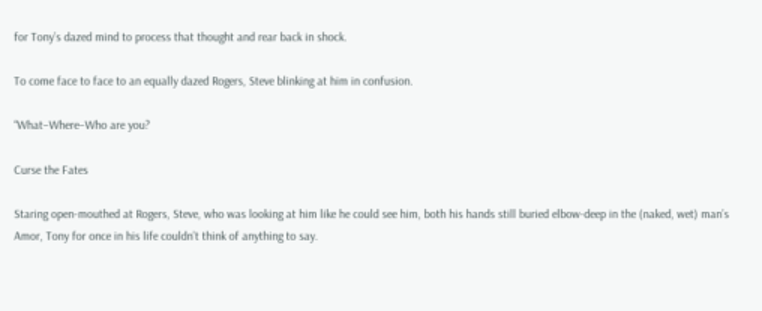for Tony’s dazed mind to process that thought and rear back in shock.

To come face to face to an equally dazed Rogers, Steve blinking at him in confusion.

“What–Where–Who are you?

Curse the Fates

Staring open-mouthed at Rogers, Steve, who was looking at him like he could see him, both his hands still buried elbow-deep in the (naked, wet) man’s Amor, Tony for once in his life couldn’t think of anything to say.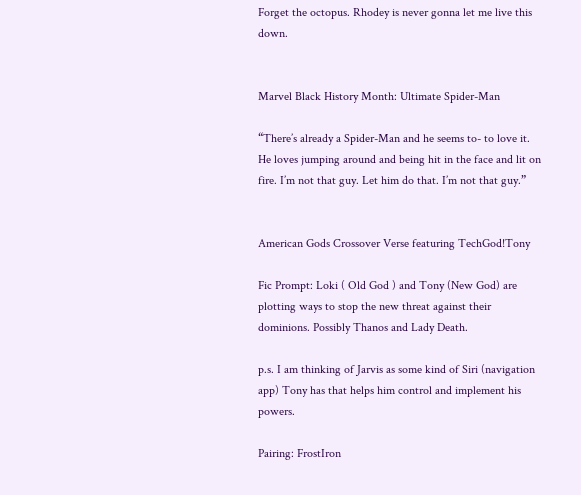Forget the octopus. Rhodey is never gonna let me live this down.


Marvel Black History Month: Ultimate Spider-Man

“There’s already a Spider-Man and he seems to- to love it. He loves jumping around and being hit in the face and lit on fire. I’m not that guy. Let him do that. I’m not that guy.”


American Gods Crossover Verse featuring TechGod!Tony

Fic Prompt: Loki ( Old God ) and Tony (New God) are plotting ways to stop the new threat against their dominions. Possibly Thanos and Lady Death.

p.s. I am thinking of Jarvis as some kind of Siri (navigation app) Tony has that helps him control and implement his powers.

Pairing: FrostIron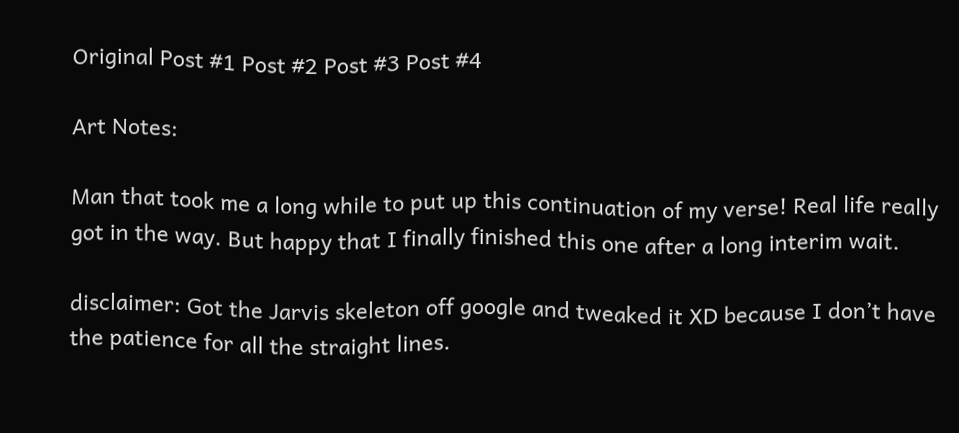Original Post #1 Post #2 Post #3 Post #4

Art Notes:

Man that took me a long while to put up this continuation of my verse! Real life really got in the way. But happy that I finally finished this one after a long interim wait.

disclaimer: Got the Jarvis skeleton off google and tweaked it XD because I don’t have the patience for all the straight lines.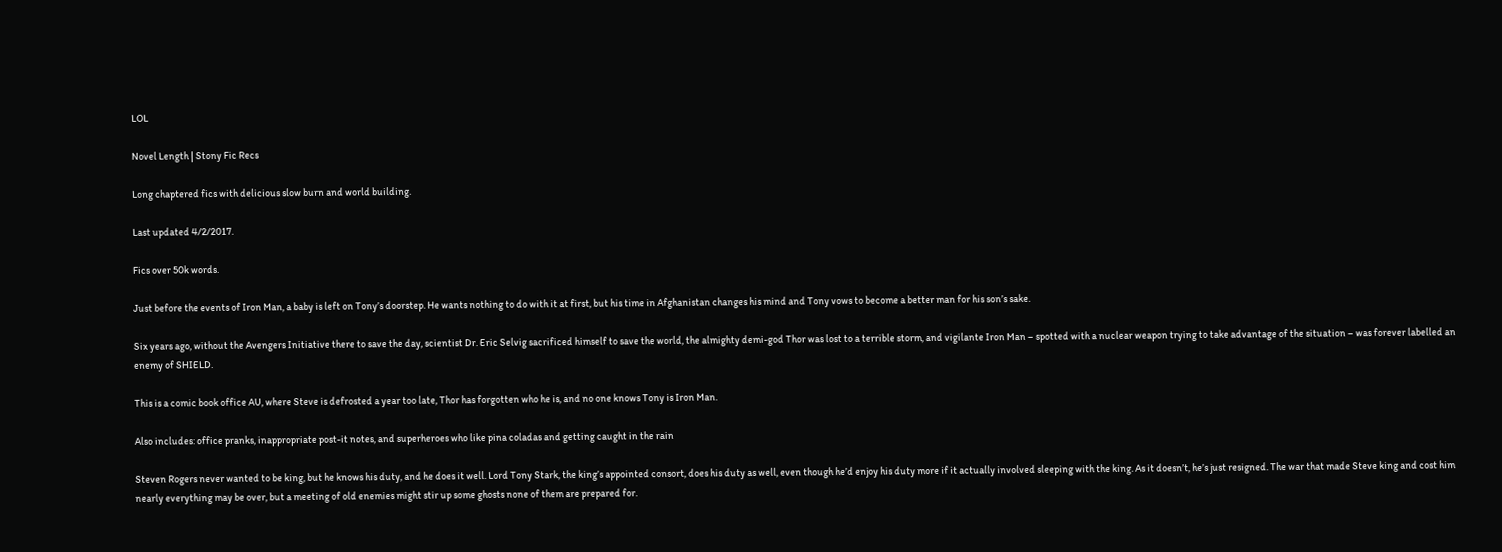LOL

Novel Length | Stony Fic Recs

Long chaptered fics with delicious slow burn and world building.

Last updated 4/2/2017.

Fics over 50k words.

Just before the events of Iron Man, a baby is left on Tony’s doorstep. He wants nothing to do with it at first, but his time in Afghanistan changes his mind and Tony vows to become a better man for his son’s sake.

Six years ago, without the Avengers Initiative there to save the day, scientist Dr. Eric Selvig sacrificed himself to save the world, the almighty demi-god Thor was lost to a terrible storm, and vigilante Iron Man – spotted with a nuclear weapon trying to take advantage of the situation – was forever labelled an enemy of SHIELD.

This is a comic book office AU, where Steve is defrosted a year too late, Thor has forgotten who he is, and no one knows Tony is Iron Man.

Also includes: office pranks, inappropriate post-it notes, and superheroes who like pina coladas and getting caught in the rain

Steven Rogers never wanted to be king, but he knows his duty, and he does it well. Lord Tony Stark, the king’s appointed consort, does his duty as well, even though he’d enjoy his duty more if it actually involved sleeping with the king. As it doesn’t, he’s just resigned. The war that made Steve king and cost him nearly everything may be over, but a meeting of old enemies might stir up some ghosts none of them are prepared for.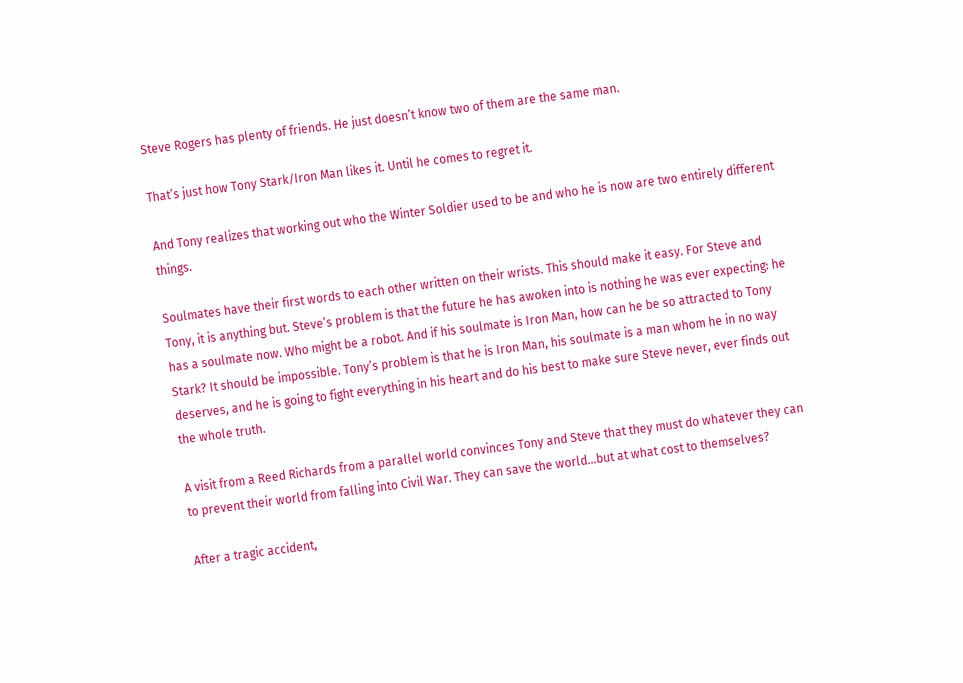Steve Rogers has plenty of friends. He just doesn’t know two of them are the same man.

That’s just how Tony Stark/Iron Man likes it. Until he comes to regret it.

And Tony realizes that working out who the Winter Soldier used to be and who he is now are two entirely different things.

Soulmates have their first words to each other written on their wrists. This should make it easy. For Steve and Tony, it is anything but. Steve’s problem is that the future he has awoken into is nothing he was ever expecting: he has a soulmate now. Who might be a robot. And if his soulmate is Iron Man, how can he be so attracted to Tony Stark? It should be impossible. Tony’s problem is that he is Iron Man, his soulmate is a man whom he in no way deserves, and he is going to fight everything in his heart and do his best to make sure Steve never, ever finds out the whole truth.

A visit from a Reed Richards from a parallel world convinces Tony and Steve that they must do whatever they can to prevent their world from falling into Civil War. They can save the world…but at what cost to themselves?

After a tragic accident,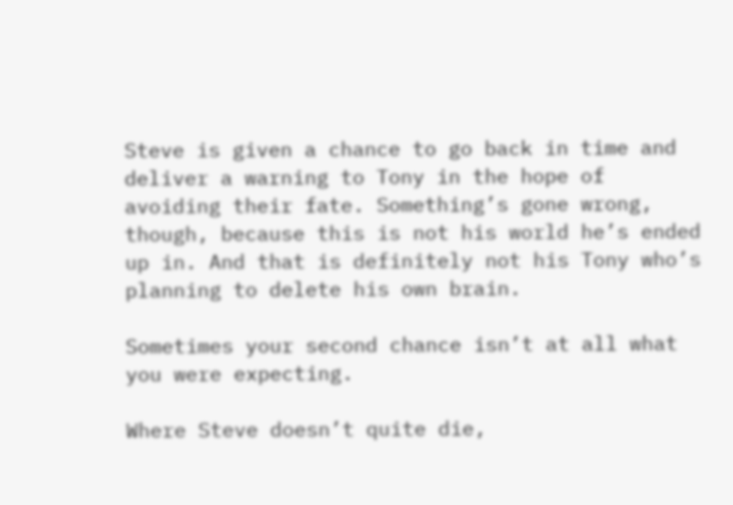Steve is given a chance to go back in time and deliver a warning to Tony in the hope of avoiding their fate. Something’s gone wrong, though, because this is not his world he’s ended up in. And that is definitely not his Tony who’s planning to delete his own brain.

Sometimes your second chance isn’t at all what you were expecting.

Where Steve doesn’t quite die,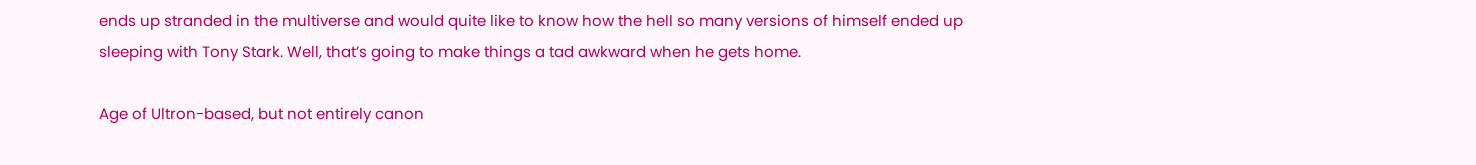ends up stranded in the multiverse and would quite like to know how the hell so many versions of himself ended up sleeping with Tony Stark. Well, that’s going to make things a tad awkward when he gets home.

Age of Ultron-based, but not entirely canon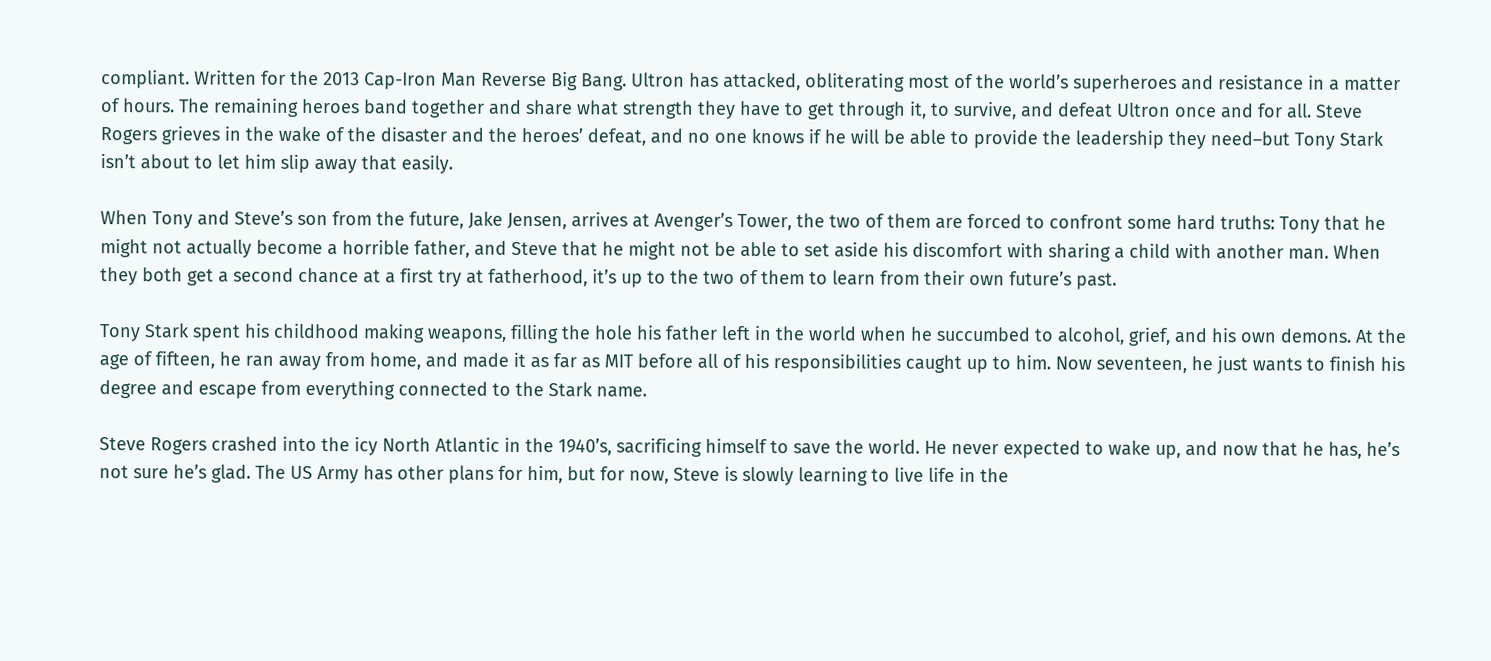compliant. Written for the 2013 Cap-Iron Man Reverse Big Bang. Ultron has attacked, obliterating most of the world’s superheroes and resistance in a matter of hours. The remaining heroes band together and share what strength they have to get through it, to survive, and defeat Ultron once and for all. Steve Rogers grieves in the wake of the disaster and the heroes’ defeat, and no one knows if he will be able to provide the leadership they need–but Tony Stark isn’t about to let him slip away that easily.

When Tony and Steve’s son from the future, Jake Jensen, arrives at Avenger’s Tower, the two of them are forced to confront some hard truths: Tony that he might not actually become a horrible father, and Steve that he might not be able to set aside his discomfort with sharing a child with another man. When they both get a second chance at a first try at fatherhood, it’s up to the two of them to learn from their own future’s past.

Tony Stark spent his childhood making weapons, filling the hole his father left in the world when he succumbed to alcohol, grief, and his own demons. At the age of fifteen, he ran away from home, and made it as far as MIT before all of his responsibilities caught up to him. Now seventeen, he just wants to finish his degree and escape from everything connected to the Stark name.

Steve Rogers crashed into the icy North Atlantic in the 1940’s, sacrificing himself to save the world. He never expected to wake up, and now that he has, he’s not sure he’s glad. The US Army has other plans for him, but for now, Steve is slowly learning to live life in the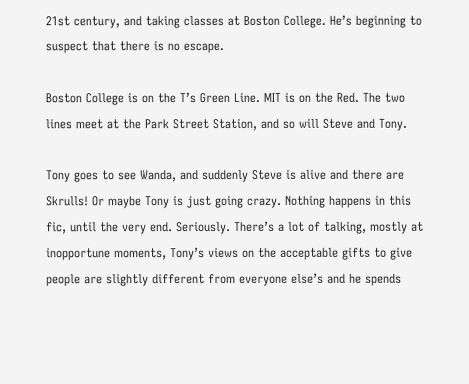21st century, and taking classes at Boston College. He’s beginning to suspect that there is no escape.

Boston College is on the T’s Green Line. MIT is on the Red. The two lines meet at the Park Street Station, and so will Steve and Tony.

Tony goes to see Wanda, and suddenly Steve is alive and there are Skrulls! Or maybe Tony is just going crazy. Nothing happens in this fic, until the very end. Seriously. There’s a lot of talking, mostly at inopportune moments, Tony’s views on the acceptable gifts to give people are slightly different from everyone else’s and he spends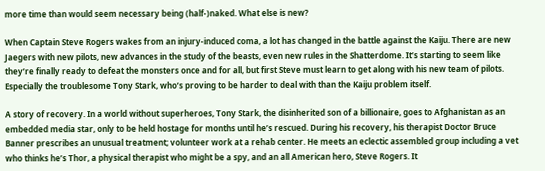more time than would seem necessary being (half-)naked. What else is new?

When Captain Steve Rogers wakes from an injury-induced coma, a lot has changed in the battle against the Kaiju. There are new Jaegers with new pilots, new advances in the study of the beasts, even new rules in the Shatterdome. It’s starting to seem like they’re finally ready to defeat the monsters once and for all, but first Steve must learn to get along with his new team of pilots. Especially the troublesome Tony Stark, who’s proving to be harder to deal with than the Kaiju problem itself.

A story of recovery. In a world without superheroes, Tony Stark, the disinherited son of a billionaire, goes to Afghanistan as an embedded media star, only to be held hostage for months until he’s rescued. During his recovery, his therapist Doctor Bruce Banner prescribes an unusual treatment; volunteer work at a rehab center. He meets an eclectic assembled group including a vet who thinks he’s Thor, a physical therapist who might be a spy, and an all American hero, Steve Rogers. It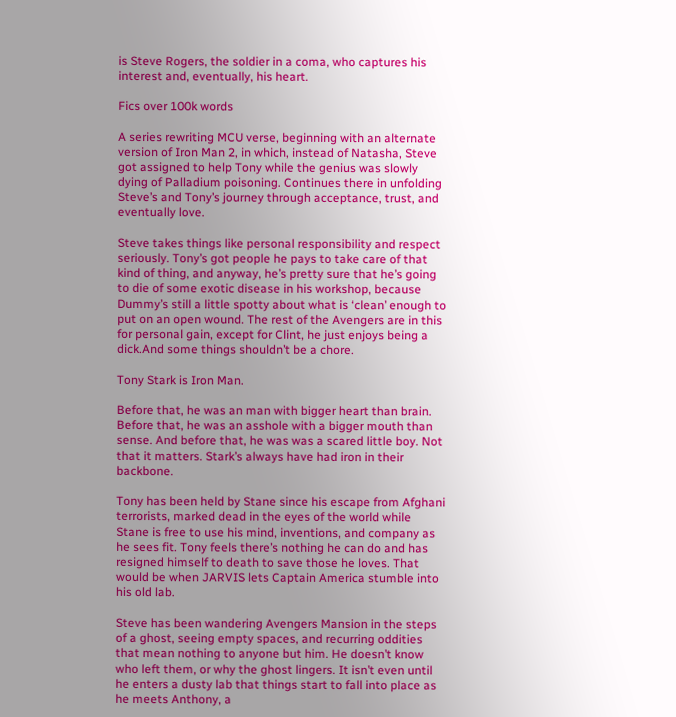is Steve Rogers, the soldier in a coma, who captures his interest and, eventually, his heart.

Fics over 100k words

A series rewriting MCU verse, beginning with an alternate version of Iron Man 2, in which, instead of Natasha, Steve got assigned to help Tony while the genius was slowly dying of Palladium poisoning. Continues there in unfolding Steve’s and Tony’s journey through acceptance, trust, and eventually love.

Steve takes things like personal responsibility and respect seriously. Tony’s got people he pays to take care of that kind of thing, and anyway, he’s pretty sure that he’s going to die of some exotic disease in his workshop, because Dummy’s still a little spotty about what is ‘clean’ enough to put on an open wound. The rest of the Avengers are in this for personal gain, except for Clint, he just enjoys being a dick.And some things shouldn’t be a chore.

Tony Stark is Iron Man.

Before that, he was an man with bigger heart than brain. Before that, he was an asshole with a bigger mouth than sense. And before that, he was was a scared little boy. Not that it matters. Stark’s always have had iron in their backbone.

Tony has been held by Stane since his escape from Afghani terrorists, marked dead in the eyes of the world while Stane is free to use his mind, inventions, and company as he sees fit. Tony feels there’s nothing he can do and has resigned himself to death to save those he loves. That would be when JARVIS lets Captain America stumble into his old lab.

Steve has been wandering Avengers Mansion in the steps of a ghost, seeing empty spaces, and recurring oddities that mean nothing to anyone but him. He doesn’t know who left them, or why the ghost lingers. It isn’t even until he enters a dusty lab that things start to fall into place as he meets Anthony, a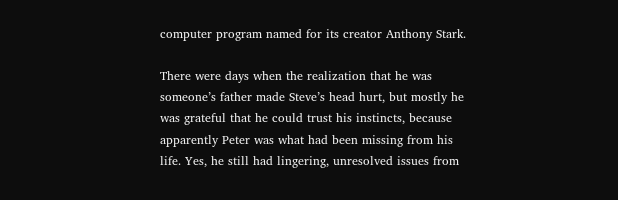computer program named for its creator Anthony Stark.

There were days when the realization that he was someone’s father made Steve’s head hurt, but mostly he was grateful that he could trust his instincts, because apparently Peter was what had been missing from his life. Yes, he still had lingering, unresolved issues from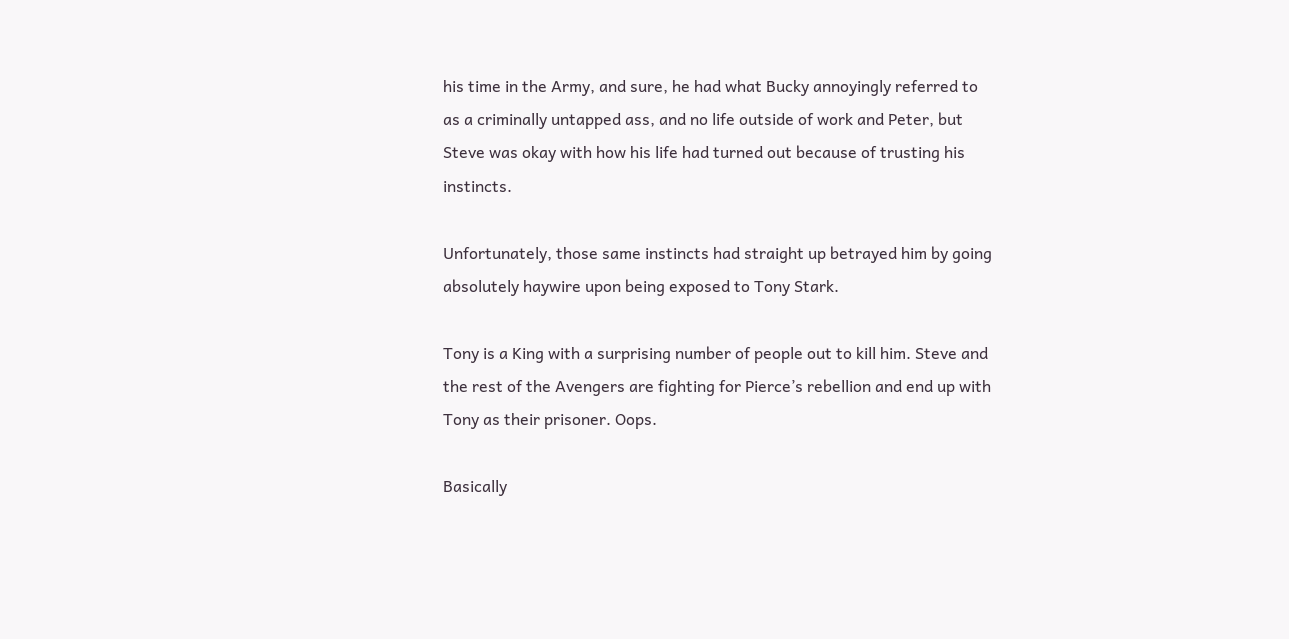his time in the Army, and sure, he had what Bucky annoyingly referred to as a criminally untapped ass, and no life outside of work and Peter, but Steve was okay with how his life had turned out because of trusting his instincts.

Unfortunately, those same instincts had straight up betrayed him by going absolutely haywire upon being exposed to Tony Stark.

Tony is a King with a surprising number of people out to kill him. Steve and the rest of the Avengers are fighting for Pierce’s rebellion and end up with Tony as their prisoner. Oops.

Basically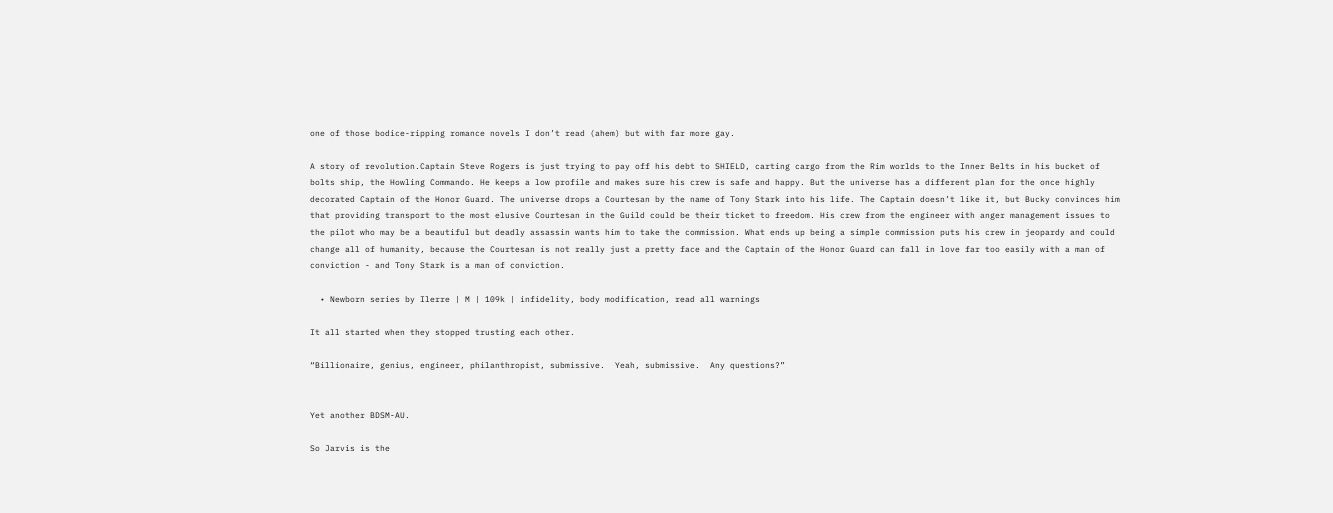one of those bodice-ripping romance novels I don’t read (ahem) but with far more gay.

A story of revolution.Captain Steve Rogers is just trying to pay off his debt to SHIELD, carting cargo from the Rim worlds to the Inner Belts in his bucket of bolts ship, the Howling Commando. He keeps a low profile and makes sure his crew is safe and happy. But the universe has a different plan for the once highly decorated Captain of the Honor Guard. The universe drops a Courtesan by the name of Tony Stark into his life. The Captain doesn’t like it, but Bucky convinces him that providing transport to the most elusive Courtesan in the Guild could be their ticket to freedom. His crew from the engineer with anger management issues to the pilot who may be a beautiful but deadly assassin wants him to take the commission. What ends up being a simple commission puts his crew in jeopardy and could change all of humanity, because the Courtesan is not really just a pretty face and the Captain of the Honor Guard can fall in love far too easily with a man of conviction - and Tony Stark is a man of conviction.

  • Newborn series by Ilerre | M | 109k | infidelity, body modification, read all warnings

It all started when they stopped trusting each other.

“Billionaire, genius, engineer, philanthropist, submissive.  Yeah, submissive.  Any questions?”


Yet another BDSM-AU.

So Jarvis is the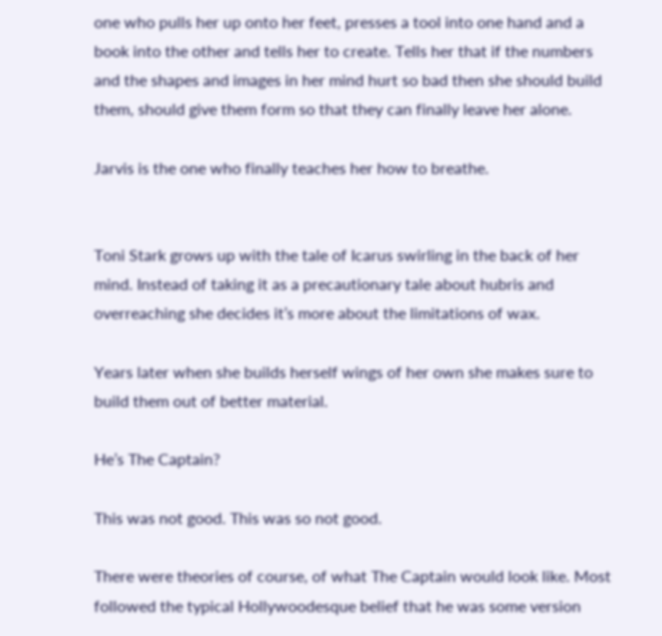one who pulls her up onto her feet, presses a tool into one hand and a book into the other and tells her to create. Tells her that if the numbers and the shapes and images in her mind hurt so bad then she should build them, should give them form so that they can finally leave her alone.

Jarvis is the one who finally teaches her how to breathe.


Toni Stark grows up with the tale of Icarus swirling in the back of her mind. Instead of taking it as a precautionary tale about hubris and overreaching she decides it’s more about the limitations of wax.

Years later when she builds herself wings of her own she makes sure to build them out of better material.

He’s The Captain?

This was not good. This was so not good.

There were theories of course, of what The Captain would look like. Most followed the typical Hollywoodesque belief that he was some version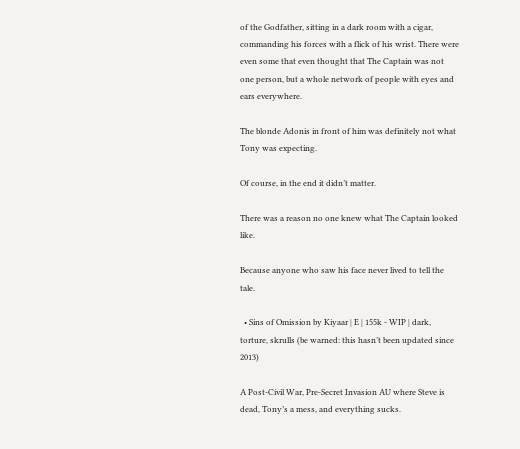of the Godfather, sitting in a dark room with a cigar, commanding his forces with a flick of his wrist. There were even some that even thought that The Captain was not one person, but a whole network of people with eyes and ears everywhere.

The blonde Adonis in front of him was definitely not what Tony was expecting.

Of course, in the end it didn’t matter.

There was a reason no one knew what The Captain looked like.

Because anyone who saw his face never lived to tell the tale.

  • Sins of Omission by Kiyaar | E | 155k - WIP | dark, torture, skrulls (be warned: this hasn’t been updated since 2013)

A Post-Civil War, Pre-Secret Invasion AU where Steve is dead, Tony’s a mess, and everything sucks.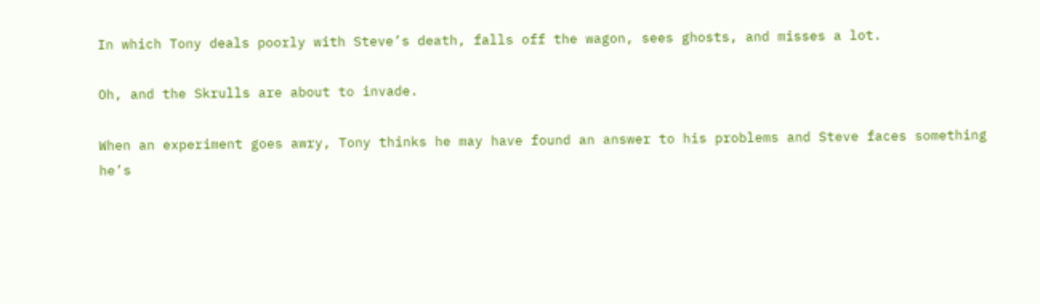In which Tony deals poorly with Steve’s death, falls off the wagon, sees ghosts, and misses a lot.

Oh, and the Skrulls are about to invade.

When an experiment goes awry, Tony thinks he may have found an answer to his problems and Steve faces something he’s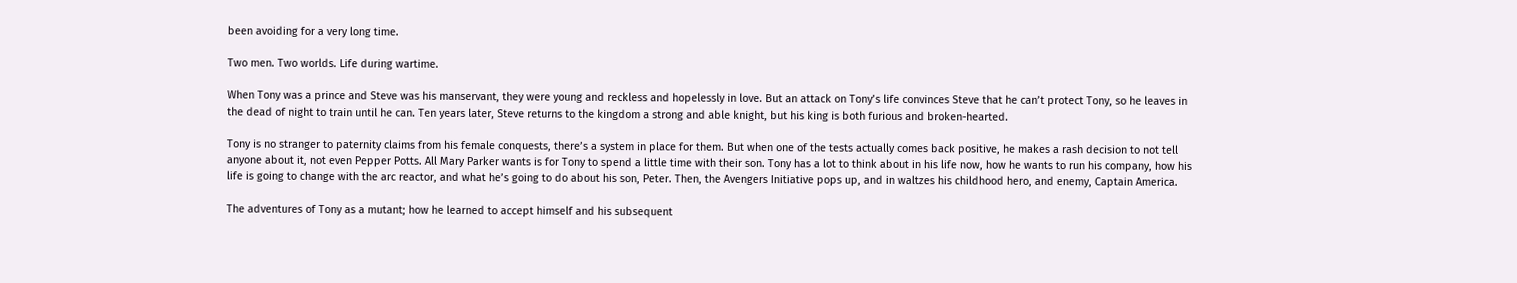been avoiding for a very long time.

Two men. Two worlds. Life during wartime.

When Tony was a prince and Steve was his manservant, they were young and reckless and hopelessly in love. But an attack on Tony’s life convinces Steve that he can’t protect Tony, so he leaves in the dead of night to train until he can. Ten years later, Steve returns to the kingdom a strong and able knight, but his king is both furious and broken-hearted.

Tony is no stranger to paternity claims from his female conquests, there’s a system in place for them. But when one of the tests actually comes back positive, he makes a rash decision to not tell anyone about it, not even Pepper Potts. All Mary Parker wants is for Tony to spend a little time with their son. Tony has a lot to think about in his life now, how he wants to run his company, how his life is going to change with the arc reactor, and what he’s going to do about his son, Peter. Then, the Avengers Initiative pops up, and in waltzes his childhood hero, and enemy, Captain America.

The adventures of Tony as a mutant; how he learned to accept himself and his subsequent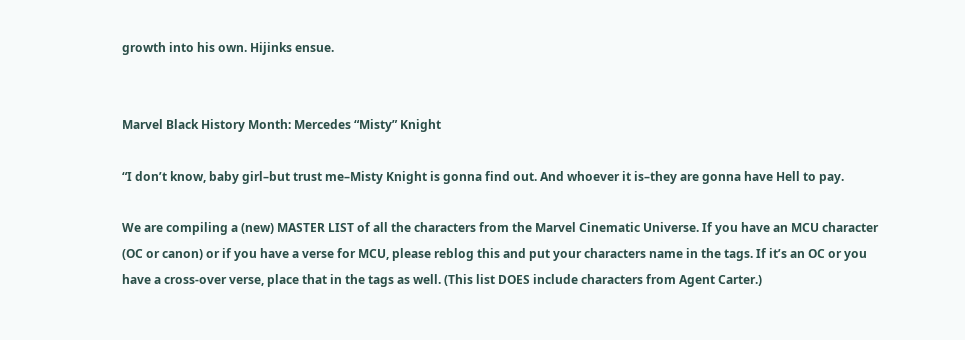growth into his own. Hijinks ensue.


Marvel Black History Month: Mercedes “Misty” Knight

“I don’t know, baby girl–but trust me–Misty Knight is gonna find out. And whoever it is–they are gonna have Hell to pay.

We are compiling a (new) MASTER LIST of all the characters from the Marvel Cinematic Universe. If you have an MCU character (OC or canon) or if you have a verse for MCU, please reblog this and put your characters name in the tags. If it’s an OC or you have a cross-over verse, place that in the tags as well. (This list DOES include characters from Agent Carter.)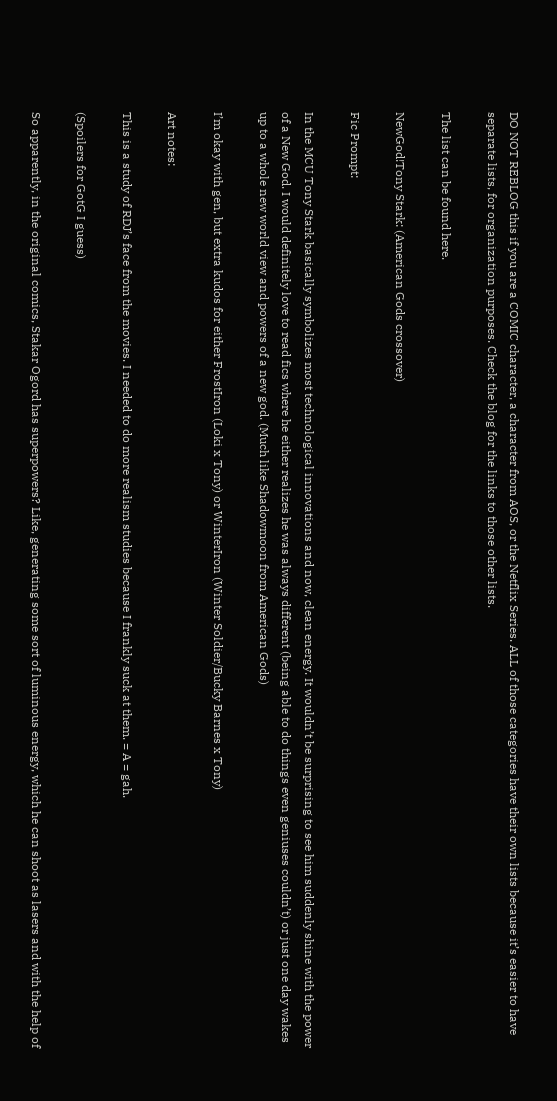DO NOT REBLOG this if you are a COMIC character, a character from AOS, or the Netflix Series. ALL of those categories have their own lists because it’s easier to have separate lists, for organization purposes. Check the blog for the links to those other lists.

The list can be found here.

NewGod!Tony Stark: (American Gods crossover)

Fic Prompt:

In the MCU Tony Stark basically symbolizes most technological innovations and now, clean energy. It wouldn’t be surprising to see him suddenly shine with the power of a New God. I would definitely love to read fics where he either realizes he was always different (being able to do things even geniuses couldn’t) or just one day wakes up to a whole new world view and powers of a new god. (Much like Shadowmoon from American Gods)

I’m okay with gen, but extra kudos for either FrostIron (Loki x Tony) or WinterIron (Winter Soldier/Bucky Barnes x Tony)

Art notes:

This is a study of RDJ’s face from the movies. I needed to do more realism studies because I frankly suck at them. = A = gah.

(Spoilers for GotG I guess)

So apparently, in the original comics, Stakar Ogord has superpowers? Like, generating some sort of luminous energy, which he can shoot as lasers and with the help of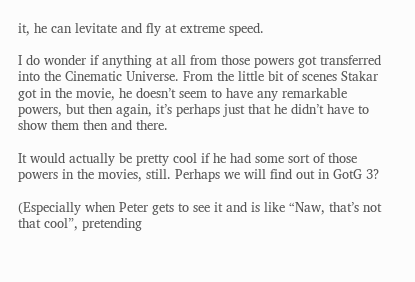it, he can levitate and fly at extreme speed.

I do wonder if anything at all from those powers got transferred into the Cinematic Universe. From the little bit of scenes Stakar got in the movie, he doesn’t seem to have any remarkable powers, but then again, it’s perhaps just that he didn’t have to show them then and there.

It would actually be pretty cool if he had some sort of those powers in the movies, still. Perhaps we will find out in GotG 3?

(Especially when Peter gets to see it and is like “Naw, that’s not that cool”, pretending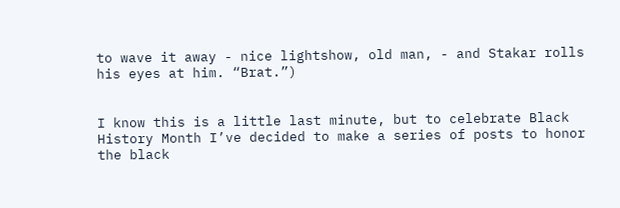to wave it away - nice lightshow, old man, - and Stakar rolls his eyes at him. “Brat.”)


I know this is a little last minute, but to celebrate Black History Month I’ve decided to make a series of posts to honor the black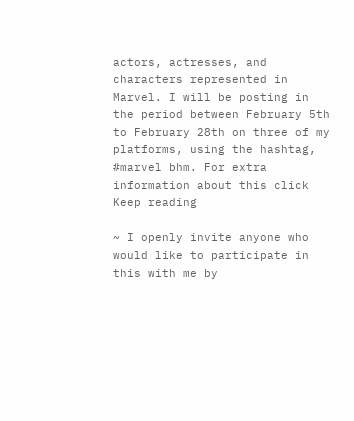actors, actresses, and characters represented in Marvel. I will be posting in the period between February 5th to February 28th on three of my platforms, using the hashtag, #marvel bhm. For extra information about this click Keep reading

~ I openly invite anyone who would like to participate in this with me by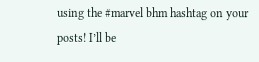using the #marvel bhm hashtag on your posts! I’ll be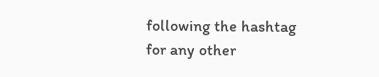following the hashtag for any other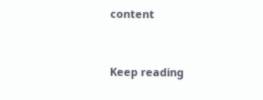content


Keep reading